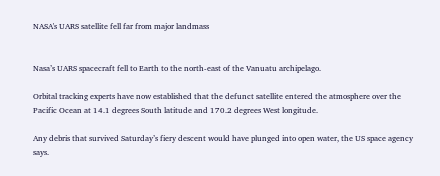NASA's UARS satellite fell far from major landmass


Nasa’s UARS spacecraft fell to Earth to the north-east of the Vanuatu archipelago.

Orbital tracking experts have now established that the defunct satellite entered the atmosphere over the Pacific Ocean at 14.1 degrees South latitude and 170.2 degrees West longitude.

Any debris that survived Saturday’s fiery descent would have plunged into open water, the US space agency says.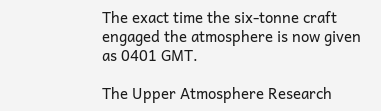The exact time the six-tonne craft engaged the atmosphere is now given as 0401 GMT.

The Upper Atmosphere Research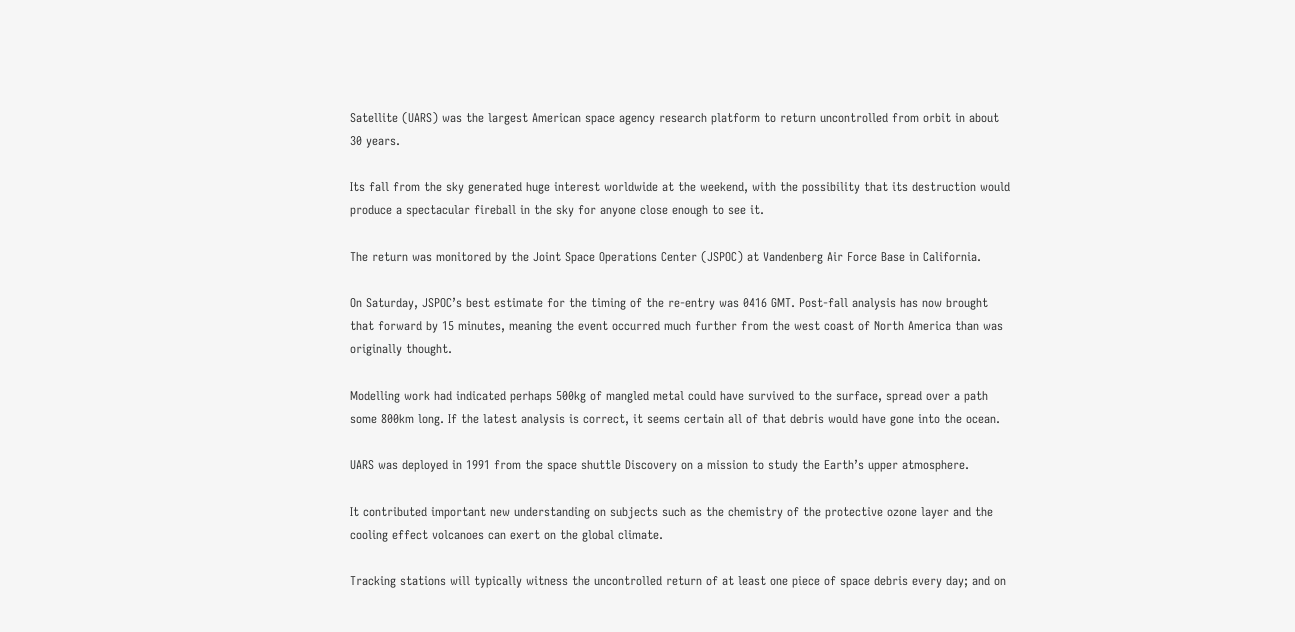Satellite (UARS) was the largest American space agency research platform to return uncontrolled from orbit in about 30 years.

Its fall from the sky generated huge interest worldwide at the weekend, with the possibility that its destruction would produce a spectacular fireball in the sky for anyone close enough to see it.

The return was monitored by the Joint Space Operations Center (JSPOC) at Vandenberg Air Force Base in California.

On Saturday, JSPOC’s best estimate for the timing of the re-entry was 0416 GMT. Post-fall analysis has now brought that forward by 15 minutes, meaning the event occurred much further from the west coast of North America than was originally thought.

Modelling work had indicated perhaps 500kg of mangled metal could have survived to the surface, spread over a path some 800km long. If the latest analysis is correct, it seems certain all of that debris would have gone into the ocean.

UARS was deployed in 1991 from the space shuttle Discovery on a mission to study the Earth’s upper atmosphere.

It contributed important new understanding on subjects such as the chemistry of the protective ozone layer and the cooling effect volcanoes can exert on the global climate.

Tracking stations will typically witness the uncontrolled return of at least one piece of space debris every day; and on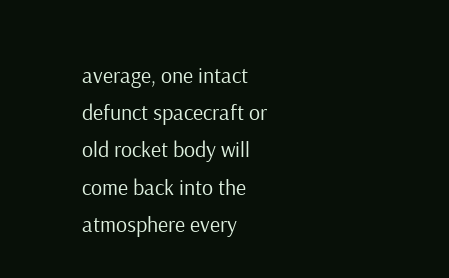average, one intact defunct spacecraft or old rocket body will come back into the atmosphere every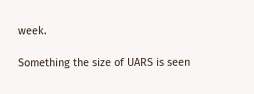week.

Something the size of UARS is seen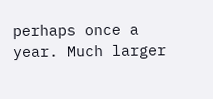perhaps once a year. Much larger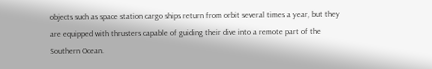objects such as space station cargo ships return from orbit several times a year, but they are equipped with thrusters capable of guiding their dive into a remote part of the Southern Ocean.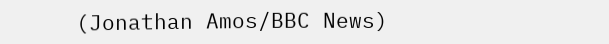(Jonathan Amos/BBC News)